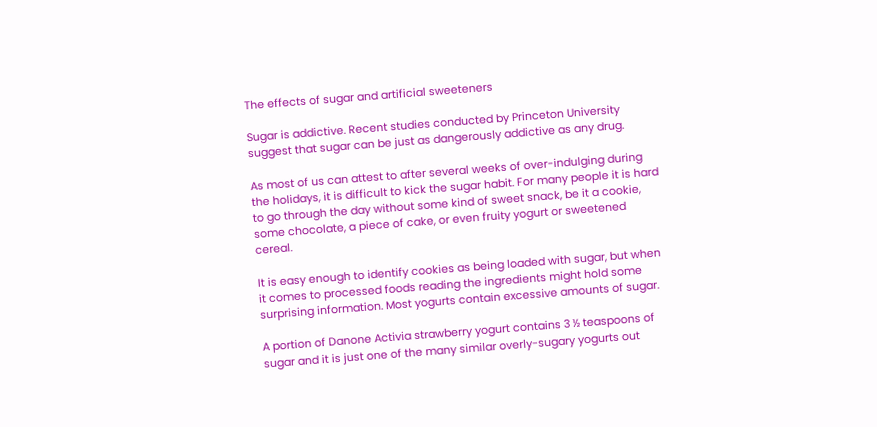The effects of sugar and artificial sweeteners

Sugar is addictive. Recent studies conducted by Princeton University suggest that sugar can be just as dangerously addictive as any drug.

As most of us can attest to after several weeks of over-indulging during the holidays, it is difficult to kick the sugar habit. For many people it is hard to go through the day without some kind of sweet snack, be it a cookie, some chocolate, a piece of cake, or even fruity yogurt or sweetened cereal.

It is easy enough to identify cookies as being loaded with sugar, but when it comes to processed foods reading the ingredients might hold some surprising information. Most yogurts contain excessive amounts of sugar.

A portion of Danone Activia strawberry yogurt contains 3 ½ teaspoons of sugar and it is just one of the many similar overly-sugary yogurts out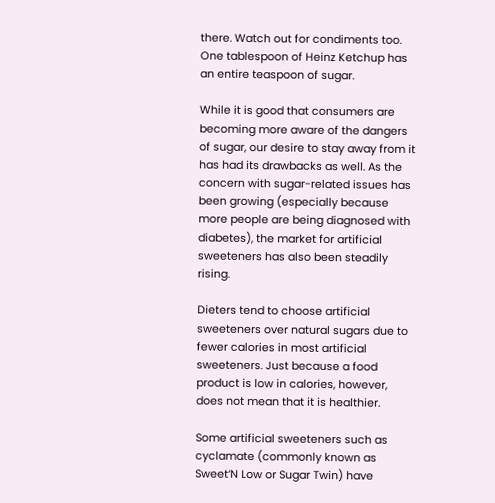there. Watch out for condiments too. One tablespoon of Heinz Ketchup has an entire teaspoon of sugar.

While it is good that consumers are becoming more aware of the dangers of sugar, our desire to stay away from it has had its drawbacks as well. As the concern with sugar-related issues has been growing (especially because more people are being diagnosed with diabetes), the market for artificial sweeteners has also been steadily rising.

Dieters tend to choose artificial sweeteners over natural sugars due to fewer calories in most artificial sweeteners. Just because a food product is low in calories, however, does not mean that it is healthier.

Some artificial sweeteners such as cyclamate (commonly known as Sweet‘N Low or Sugar Twin) have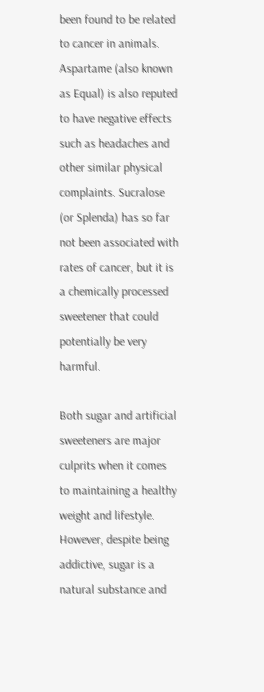been found to be related to cancer in animals. Aspartame (also known as Equal) is also reputed to have negative effects such as headaches and other similar physical complaints. Sucralose (or Splenda) has so far not been associated with rates of cancer, but it is a chemically processed sweetener that could potentially be very harmful.

Both sugar and artificial sweeteners are major culprits when it comes to maintaining a healthy weight and lifestyle. However, despite being addictive, sugar is a natural substance and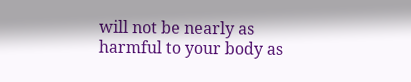will not be nearly as harmful to your body as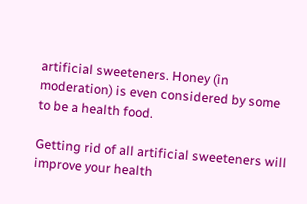artificial sweeteners. Honey (in moderation) is even considered by some to be a health food.

Getting rid of all artificial sweeteners will improve your health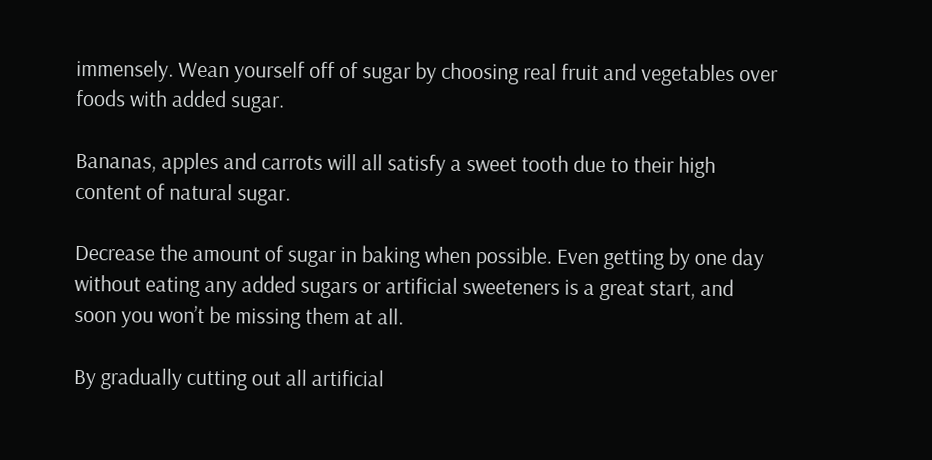immensely. Wean yourself off of sugar by choosing real fruit and vegetables over foods with added sugar.

Bananas, apples and carrots will all satisfy a sweet tooth due to their high content of natural sugar.

Decrease the amount of sugar in baking when possible. Even getting by one day without eating any added sugars or artificial sweeteners is a great start, and soon you won’t be missing them at all.

By gradually cutting out all artificial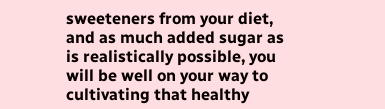sweeteners from your diet, and as much added sugar as is realistically possible, you will be well on your way to cultivating that healthy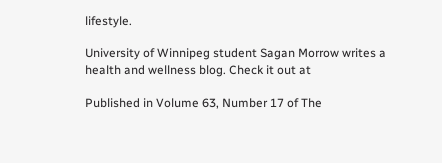lifestyle.

University of Winnipeg student Sagan Morrow writes a health and wellness blog. Check it out at

Published in Volume 63, Number 17 of The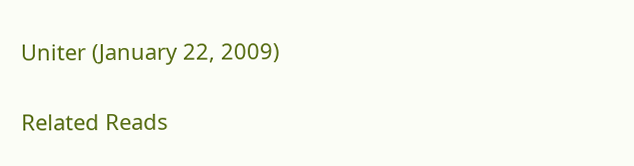Uniter (January 22, 2009)

Related Reads